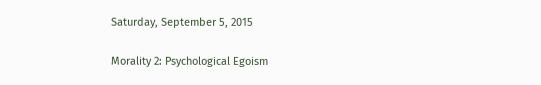Saturday, September 5, 2015

Morality 2: Psychological Egoism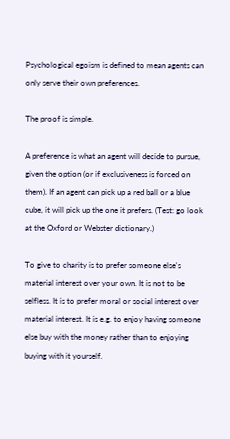Psychological egoism is defined to mean agents can only serve their own preferences.

The proof is simple.

A preference is what an agent will decide to pursue, given the option (or if exclusiveness is forced on them). If an agent can pick up a red ball or a blue cube, it will pick up the one it prefers. (Test: go look at the Oxford or Webster dictionary.)

To give to charity is to prefer someone else's material interest over your own. It is not to be selfless. It is to prefer moral or social interest over material interest. It is e.g. to enjoy having someone else buy with the money rather than to enjoying buying with it yourself.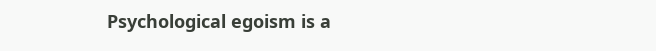Psychological egoism is a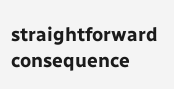straightforward consequence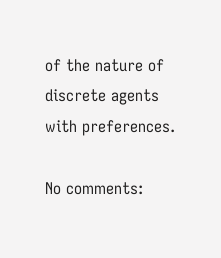of the nature of discrete agents with preferences.

No comments: